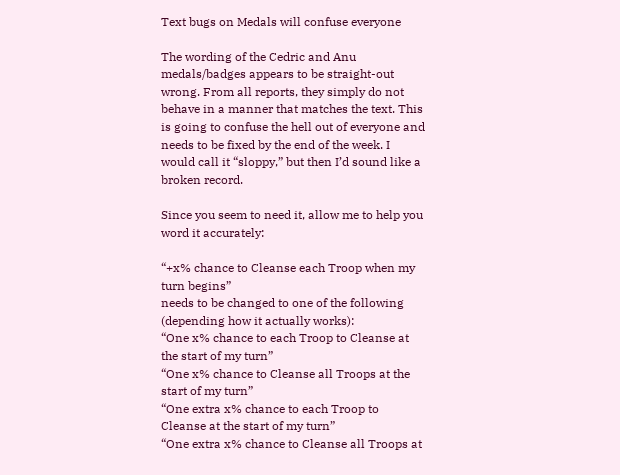Text bugs on Medals will confuse everyone

The wording of the Cedric and Anu medals/badges appears to be straight-out wrong. From all reports, they simply do not behave in a manner that matches the text. This is going to confuse the hell out of everyone and needs to be fixed by the end of the week. I would call it “sloppy,” but then I’d sound like a broken record.

Since you seem to need it, allow me to help you word it accurately:

“+x% chance to Cleanse each Troop when my turn begins”
needs to be changed to one of the following (depending how it actually works):
“One x% chance to each Troop to Cleanse at the start of my turn”
“One x% chance to Cleanse all Troops at the start of my turn”
“One extra x% chance to each Troop to Cleanse at the start of my turn”
“One extra x% chance to Cleanse all Troops at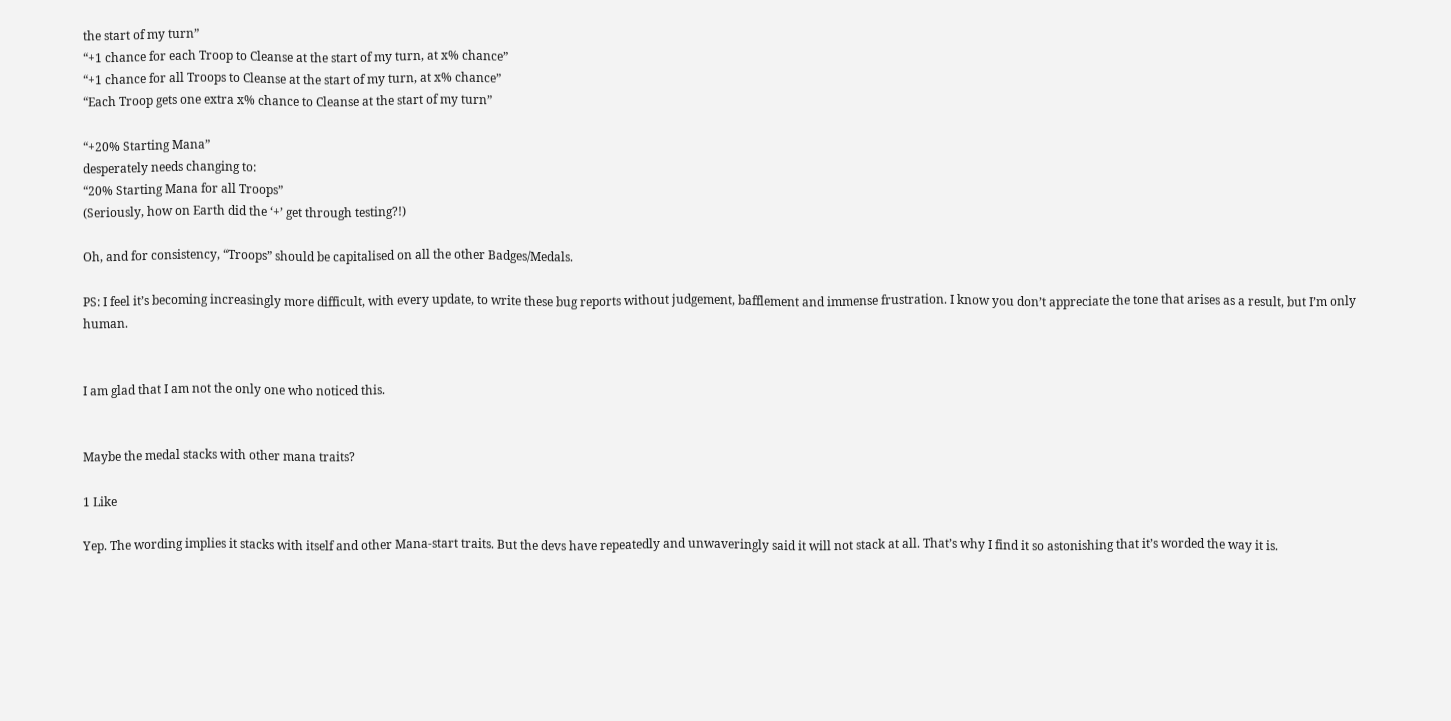the start of my turn”
“+1 chance for each Troop to Cleanse at the start of my turn, at x% chance”
“+1 chance for all Troops to Cleanse at the start of my turn, at x% chance”
“Each Troop gets one extra x% chance to Cleanse at the start of my turn”

“+20% Starting Mana”
desperately needs changing to:
“20% Starting Mana for all Troops”
(Seriously, how on Earth did the ‘+’ get through testing?!)

Oh, and for consistency, “Troops” should be capitalised on all the other Badges/Medals.

PS: I feel it’s becoming increasingly more difficult, with every update, to write these bug reports without judgement, bafflement and immense frustration. I know you don’t appreciate the tone that arises as a result, but I’m only human.


I am glad that I am not the only one who noticed this.


Maybe the medal stacks with other mana traits?

1 Like

Yep. The wording implies it stacks with itself and other Mana-start traits. But the devs have repeatedly and unwaveringly said it will not stack at all. That’s why I find it so astonishing that it’s worded the way it is.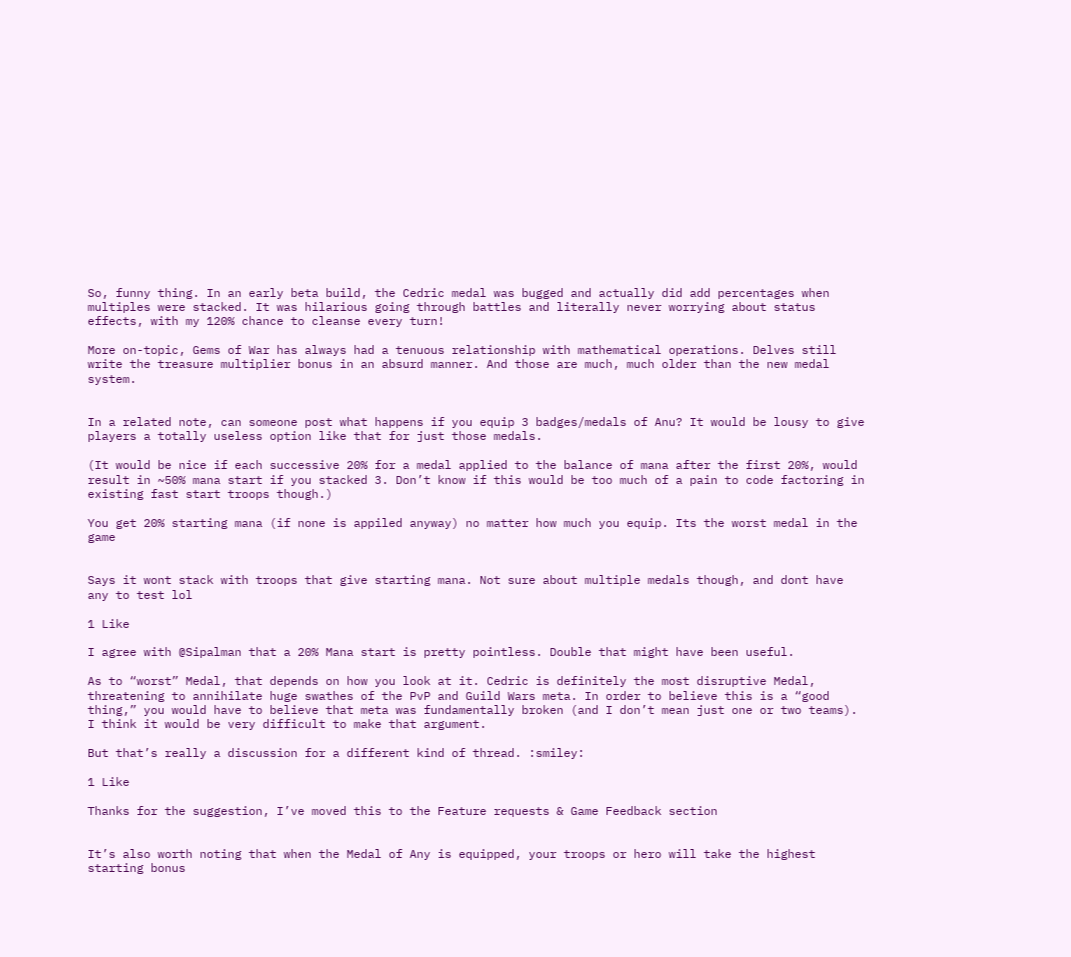So, funny thing. In an early beta build, the Cedric medal was bugged and actually did add percentages when multiples were stacked. It was hilarious going through battles and literally never worrying about status effects, with my 120% chance to cleanse every turn!

More on-topic, Gems of War has always had a tenuous relationship with mathematical operations. Delves still write the treasure multiplier bonus in an absurd manner. And those are much, much older than the new medal system.


In a related note, can someone post what happens if you equip 3 badges/medals of Anu? It would be lousy to give players a totally useless option like that for just those medals.

(It would be nice if each successive 20% for a medal applied to the balance of mana after the first 20%, would result in ~50% mana start if you stacked 3. Don’t know if this would be too much of a pain to code factoring in existing fast start troops though.)

You get 20% starting mana (if none is appiled anyway) no matter how much you equip. Its the worst medal in the game


Says it wont stack with troops that give starting mana. Not sure about multiple medals though, and dont have any to test lol

1 Like

I agree with @Sipalman that a 20% Mana start is pretty pointless. Double that might have been useful.

As to “worst” Medal, that depends on how you look at it. Cedric is definitely the most disruptive Medal, threatening to annihilate huge swathes of the PvP and Guild Wars meta. In order to believe this is a “good thing,” you would have to believe that meta was fundamentally broken (and I don’t mean just one or two teams). I think it would be very difficult to make that argument.

But that’s really a discussion for a different kind of thread. :smiley:

1 Like

Thanks for the suggestion, I’ve moved this to the Feature requests & Game Feedback section


It’s also worth noting that when the Medal of Any is equipped, your troops or hero will take the highest starting bonus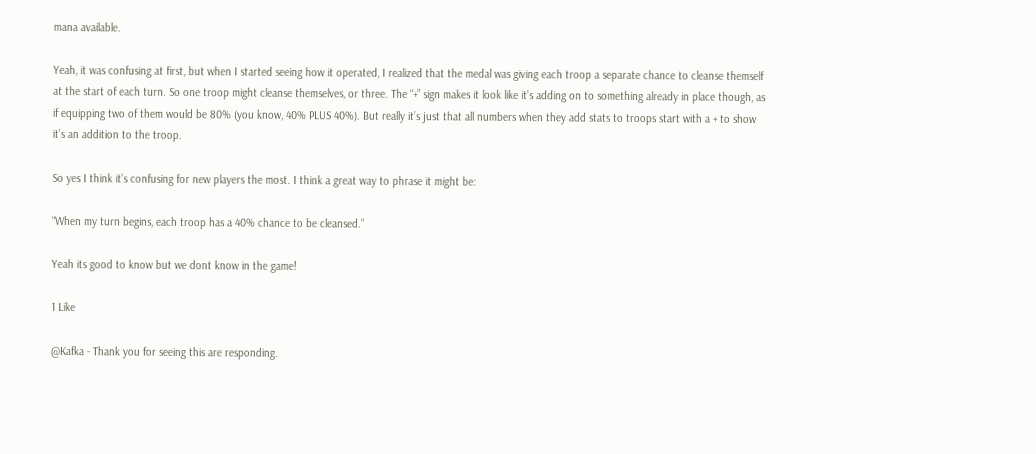mana available.

Yeah, it was confusing at first, but when I started seeing how it operated, I realized that the medal was giving each troop a separate chance to cleanse themself at the start of each turn. So one troop might cleanse themselves, or three. The “+” sign makes it look like it’s adding on to something already in place though, as if equipping two of them would be 80% (you know, 40% PLUS 40%). But really it’s just that all numbers when they add stats to troops start with a + to show it’s an addition to the troop.

So yes I think it’s confusing for new players the most. I think a great way to phrase it might be:

“When my turn begins, each troop has a 40% chance to be cleansed.”

Yeah its good to know but we dont know in the game!

1 Like

@Kafka - Thank you for seeing this are responding.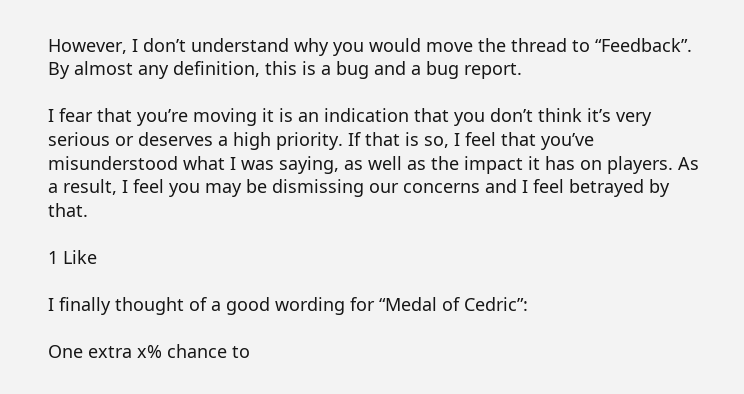However, I don’t understand why you would move the thread to “Feedback”. By almost any definition, this is a bug and a bug report.

I fear that you’re moving it is an indication that you don’t think it’s very serious or deserves a high priority. If that is so, I feel that you’ve misunderstood what I was saying, as well as the impact it has on players. As a result, I feel you may be dismissing our concerns and I feel betrayed by that.

1 Like

I finally thought of a good wording for “Medal of Cedric”:

One extra x% chance to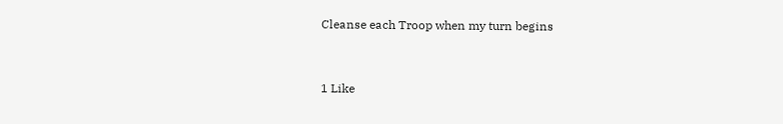Cleanse each Troop when my turn begins


1 Like